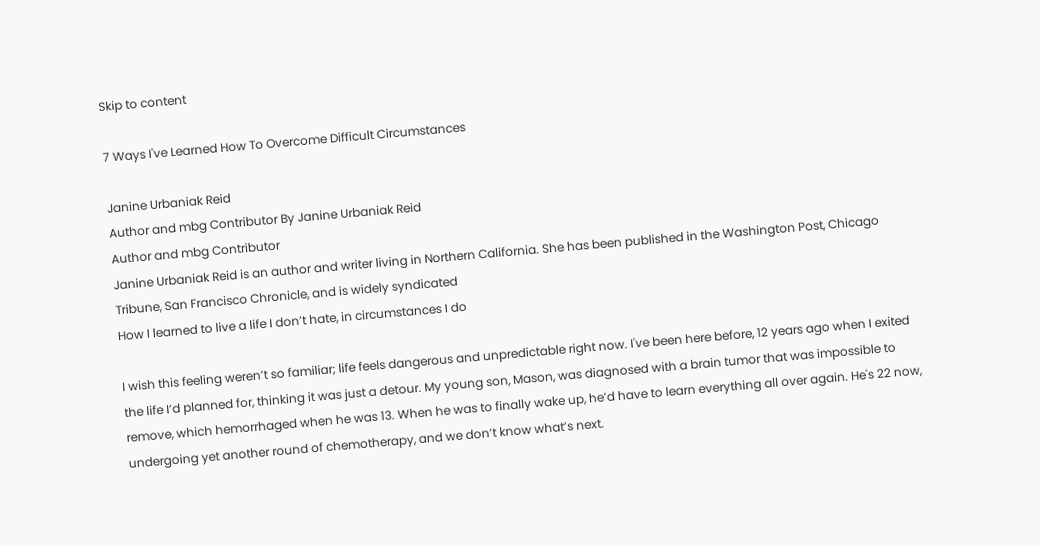Skip to content

7 Ways I've Learned How To Overcome Difficult Circumstances

Janine Urbaniak Reid
Author and mbg Contributor By Janine Urbaniak Reid
Author and mbg Contributor
Janine Urbaniak Reid is an author and writer living in Northern California. She has been published in the Washington Post, Chicago Tribune, San Francisco Chronicle, and is widely syndicated
How I learned to live a life I don’t hate, in circumstances I do

I wish this feeling weren’t so familiar; life feels dangerous and unpredictable right now. I've been here before, 12 years ago when I exited the life I’d planned for, thinking it was just a detour. My young son, Mason, was diagnosed with a brain tumor that was impossible to remove, which hemorrhaged when he was 13. When he was to finally wake up, he’d have to learn everything all over again. He's 22 now, undergoing yet another round of chemotherapy, and we don’t know what’s next.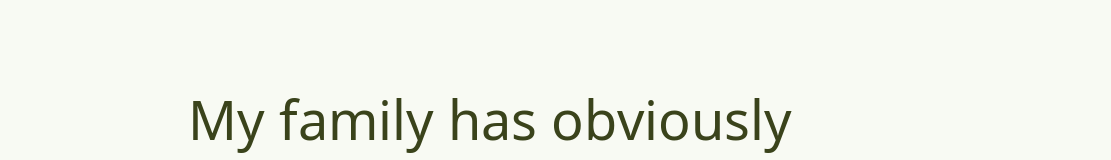My family has obviously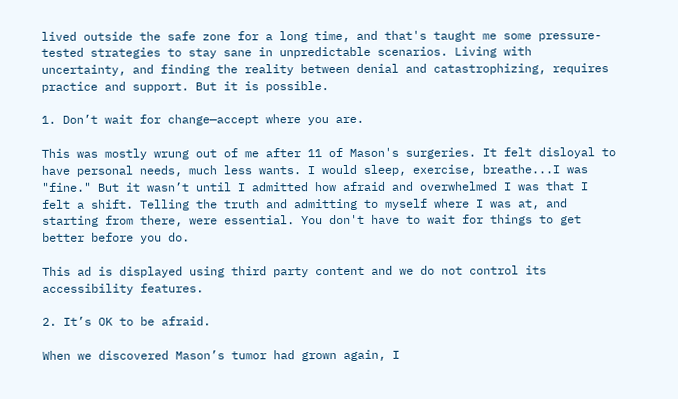lived outside the safe zone for a long time, and that's taught me some pressure-tested strategies to stay sane in unpredictable scenarios. Living with uncertainty, and finding the reality between denial and catastrophizing, requires practice and support. But it is possible.

1. Don’t wait for change—accept where you are.

This was mostly wrung out of me after 11 of Mason's surgeries. It felt disloyal to have personal needs, much less wants. I would sleep, exercise, breathe...I was "fine." But it wasn’t until I admitted how afraid and overwhelmed I was that I felt a shift. Telling the truth and admitting to myself where I was at, and starting from there, were essential. You don't have to wait for things to get better before you do.

This ad is displayed using third party content and we do not control its accessibility features.

2. It’s OK to be afraid.

When we discovered Mason’s tumor had grown again, I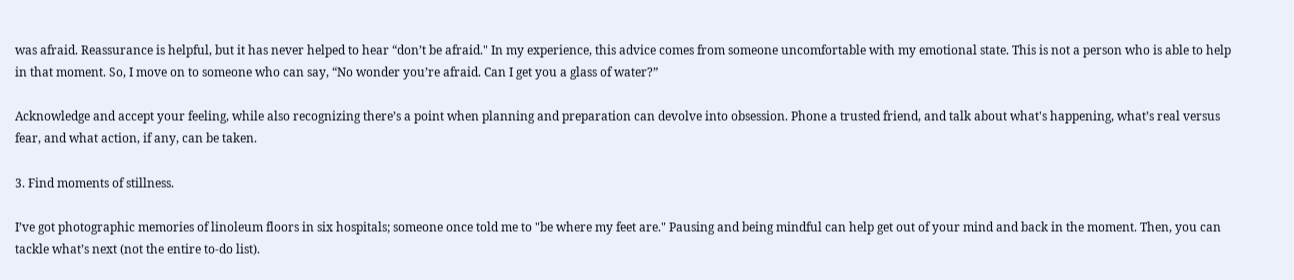was afraid. Reassurance is helpful, but it has never helped to hear “don’t be afraid." In my experience, this advice comes from someone uncomfortable with my emotional state. This is not a person who is able to help in that moment. So, I move on to someone who can say, “No wonder you’re afraid. Can I get you a glass of water?”

Acknowledge and accept your feeling, while also recognizing there’s a point when planning and preparation can devolve into obsession. Phone a trusted friend, and talk about what's happening, what’s real versus fear, and what action, if any, can be taken.

3. Find moments of stillness.

I’ve got photographic memories of linoleum floors in six hospitals; someone once told me to "be where my feet are." Pausing and being mindful can help get out of your mind and back in the moment. Then, you can tackle what’s next (not the entire to-do list).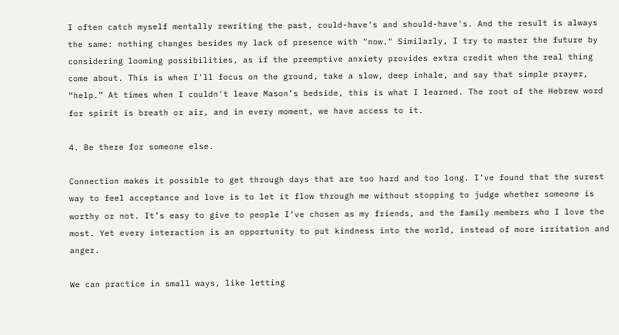I often catch myself mentally rewriting the past, could-have's and should-have's. And the result is always the same: nothing changes besides my lack of presence with "now." Similarly, I try to master the future by considering looming possibilities, as if the preemptive anxiety provides extra credit when the real thing come about. This is when I'll focus on the ground, take a slow, deep inhale, and say that simple prayer, “help.” At times when I couldn't leave Mason’s bedside, this is what I learned. The root of the Hebrew word for spirit is breath or air, and in every moment, we have access to it.

4. Be there for someone else.

Connection makes it possible to get through days that are too hard and too long. I’ve found that the surest way to feel acceptance and love is to let it flow through me without stopping to judge whether someone is worthy or not. It’s easy to give to people I’ve chosen as my friends, and the family members who I love the most. Yet every interaction is an opportunity to put kindness into the world, instead of more irritation and anger.

We can practice in small ways, like letting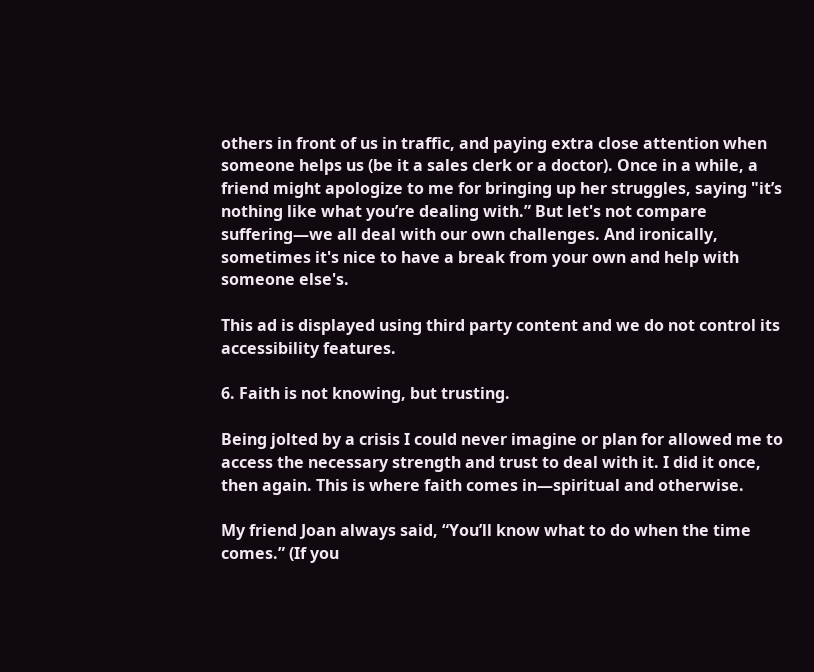others in front of us in traffic, and paying extra close attention when someone helps us (be it a sales clerk or a doctor). Once in a while, a friend might apologize to me for bringing up her struggles, saying "it’s nothing like what you’re dealing with.” But let's not compare suffering—we all deal with our own challenges. And ironically, sometimes it's nice to have a break from your own and help with someone else's.

This ad is displayed using third party content and we do not control its accessibility features.

6. Faith is not knowing, but trusting.

Being jolted by a crisis I could never imagine or plan for allowed me to access the necessary strength and trust to deal with it. I did it once, then again. This is where faith comes in—spiritual and otherwise.

My friend Joan always said, “You’ll know what to do when the time comes.” (If you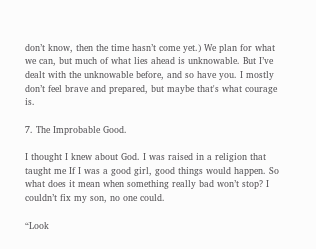don’t know, then the time hasn’t come yet.) We plan for what we can, but much of what lies ahead is unknowable. But I’ve dealt with the unknowable before, and so have you. I mostly don’t feel brave and prepared, but maybe that's what courage is.

7. The Improbable Good.

I thought I knew about God. I was raised in a religion that taught me If I was a good girl, good things would happen. So what does it mean when something really bad won’t stop? I couldn’t fix my son, no one could.

“Look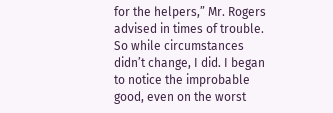for the helpers,” Mr. Rogers advised in times of trouble. So while circumstances didn’t change, I did. I began to notice the improbable good, even on the worst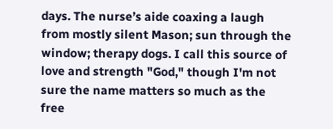days. The nurse’s aide coaxing a laugh from mostly silent Mason; sun through the window; therapy dogs. I call this source of love and strength "God," though I'm not sure the name matters so much as the free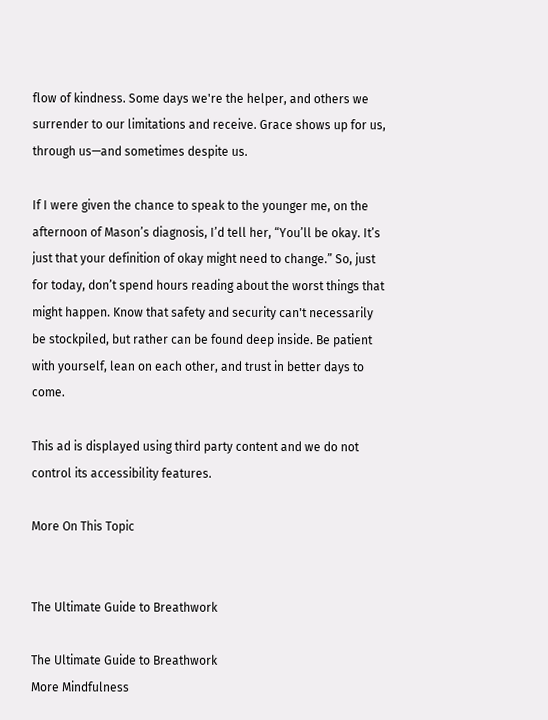flow of kindness. Some days we're the helper, and others we surrender to our limitations and receive. Grace shows up for us, through us—and sometimes despite us.

If I were given the chance to speak to the younger me, on the afternoon of Mason’s diagnosis, I’d tell her, “You’ll be okay. It’s just that your definition of okay might need to change.” So, just for today, don’t spend hours reading about the worst things that might happen. Know that safety and security can't necessarily be stockpiled, but rather can be found deep inside. Be patient with yourself, lean on each other, and trust in better days to come.

This ad is displayed using third party content and we do not control its accessibility features.

More On This Topic


The Ultimate Guide to Breathwork

The Ultimate Guide to Breathwork
More Mindfulness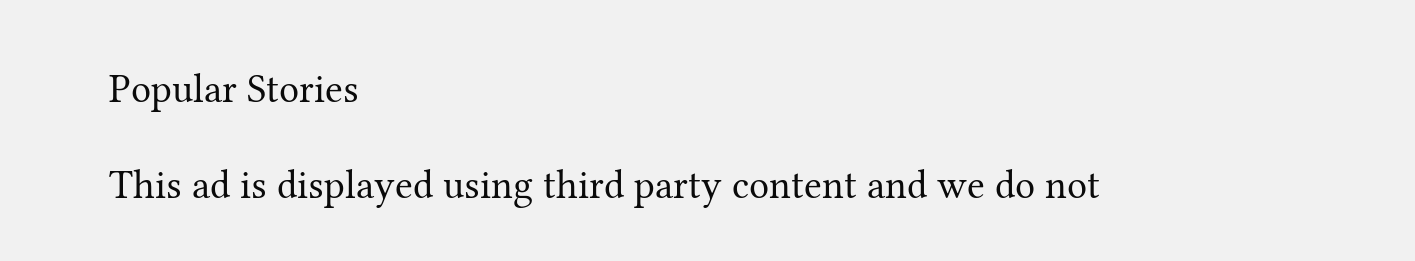Popular Stories

This ad is displayed using third party content and we do not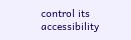control its accessibility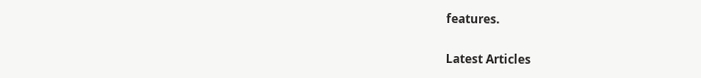features.

Latest Articles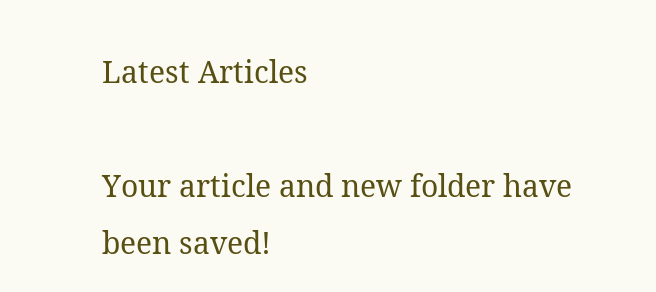Latest Articles

Your article and new folder have been saved!